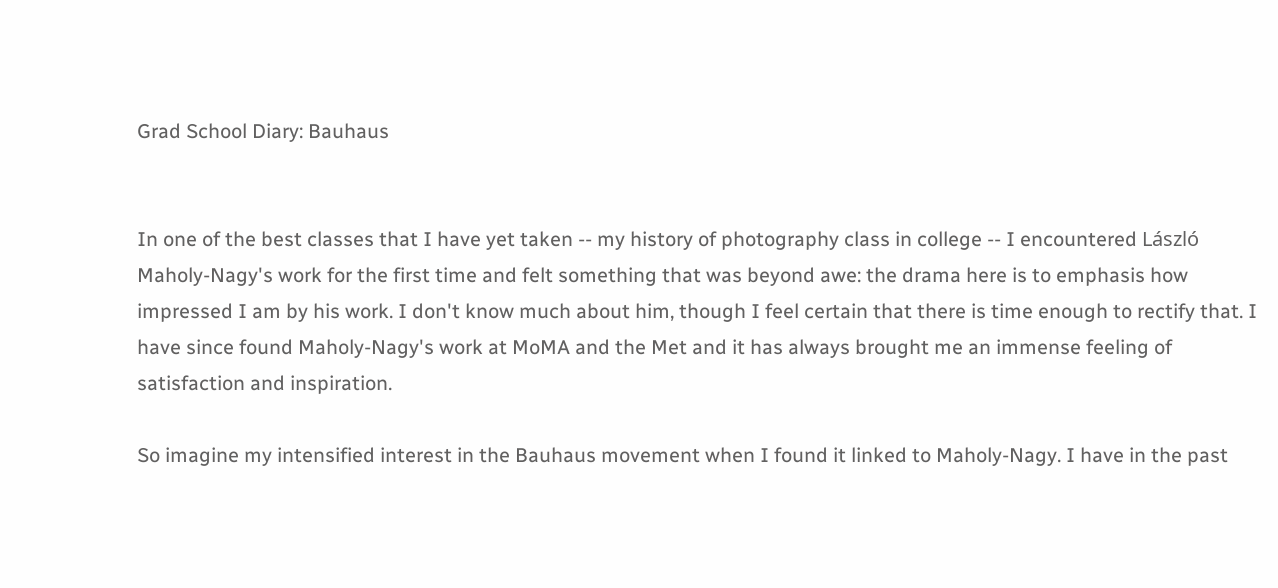Grad School Diary: Bauhaus


In one of the best classes that I have yet taken -- my history of photography class in college -- I encountered László Maholy-Nagy's work for the first time and felt something that was beyond awe: the drama here is to emphasis how impressed I am by his work. I don't know much about him, though I feel certain that there is time enough to rectify that. I have since found Maholy-Nagy's work at MoMA and the Met and it has always brought me an immense feeling of satisfaction and inspiration.

So imagine my intensified interest in the Bauhaus movement when I found it linked to Maholy-Nagy. I have in the past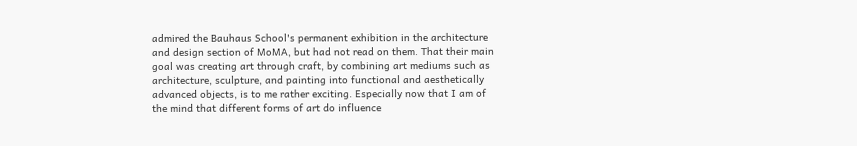admired the Bauhaus School's permanent exhibition in the architecture and design section of MoMA, but had not read on them. That their main goal was creating art through craft, by combining art mediums such as architecture, sculpture, and painting into functional and aesthetically advanced objects, is to me rather exciting. Especially now that I am of the mind that different forms of art do influence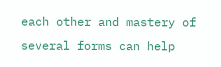each other and mastery of several forms can help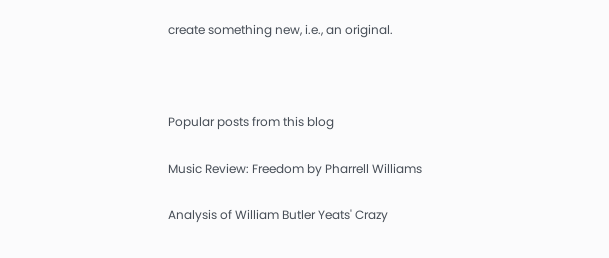create something new, i.e., an original.



Popular posts from this blog

Music Review: Freedom by Pharrell Williams

Analysis of William Butler Yeats' Crazy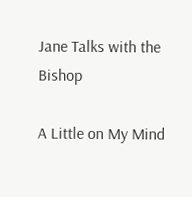Jane Talks with the Bishop

A Little on My Mind